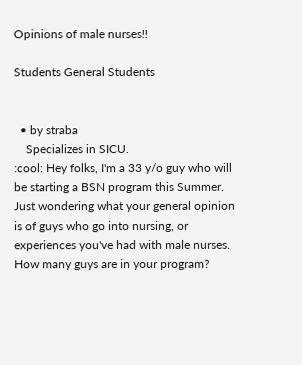Opinions of male nurses!!

Students General Students


  • by straba
    Specializes in SICU.
:cool: Hey folks, I'm a 33 y/o guy who will be starting a BSN program this Summer. Just wondering what your general opinion is of guys who go into nursing, or experiences you've had with male nurses. How many guys are in your program?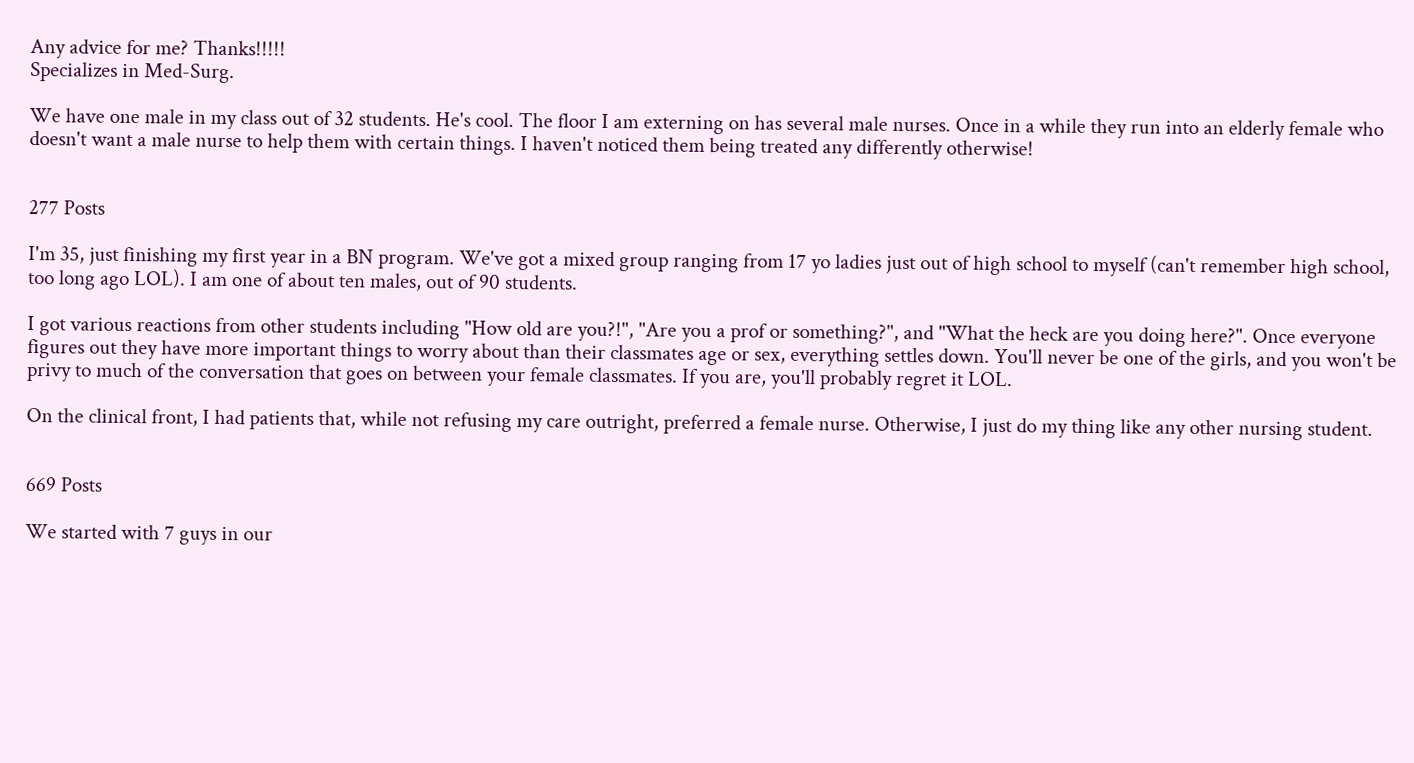Any advice for me? Thanks!!!!!
Specializes in Med-Surg.

We have one male in my class out of 32 students. He's cool. The floor I am externing on has several male nurses. Once in a while they run into an elderly female who doesn't want a male nurse to help them with certain things. I haven't noticed them being treated any differently otherwise!


277 Posts

I'm 35, just finishing my first year in a BN program. We've got a mixed group ranging from 17 yo ladies just out of high school to myself (can't remember high school, too long ago LOL). I am one of about ten males, out of 90 students.

I got various reactions from other students including "How old are you?!", "Are you a prof or something?", and "What the heck are you doing here?". Once everyone figures out they have more important things to worry about than their classmates age or sex, everything settles down. You'll never be one of the girls, and you won't be privy to much of the conversation that goes on between your female classmates. If you are, you'll probably regret it LOL.

On the clinical front, I had patients that, while not refusing my care outright, preferred a female nurse. Otherwise, I just do my thing like any other nursing student.


669 Posts

We started with 7 guys in our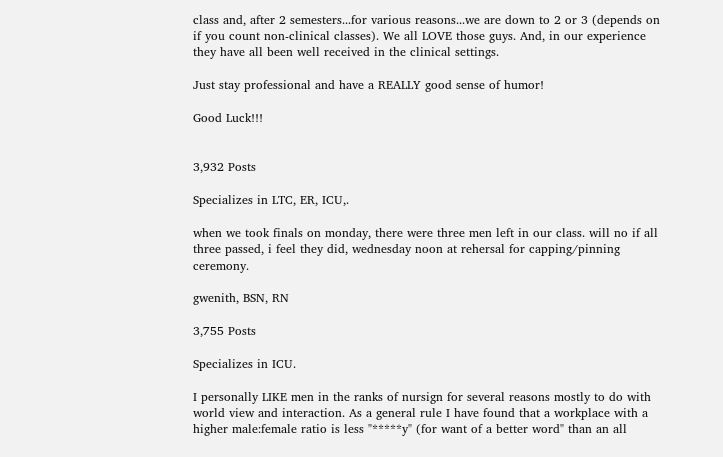class and, after 2 semesters...for various reasons...we are down to 2 or 3 (depends on if you count non-clinical classes). We all LOVE those guys. And, in our experience they have all been well received in the clinical settings.

Just stay professional and have a REALLY good sense of humor!

Good Luck!!!


3,932 Posts

Specializes in LTC, ER, ICU,.

when we took finals on monday, there were three men left in our class. will no if all three passed, i feel they did, wednesday noon at rehersal for capping/pinning ceremony.

gwenith, BSN, RN

3,755 Posts

Specializes in ICU.

I personally LIKE men in the ranks of nursign for several reasons mostly to do with world view and interaction. As a general rule I have found that a workplace with a higher male:female ratio is less "*****y" (for want of a better word" than an all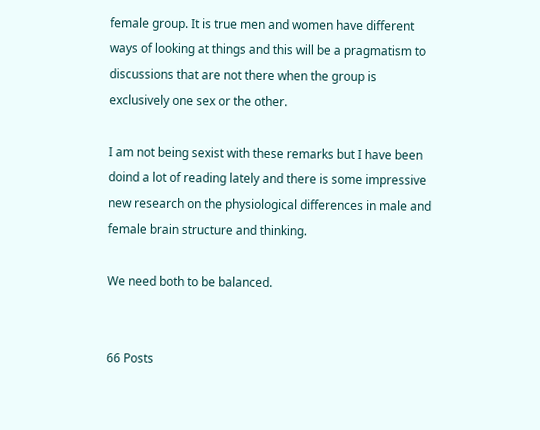female group. It is true men and women have different ways of looking at things and this will be a pragmatism to discussions that are not there when the group is exclusively one sex or the other.

I am not being sexist with these remarks but I have been doind a lot of reading lately and there is some impressive new research on the physiological differences in male and female brain structure and thinking.

We need both to be balanced.


66 Posts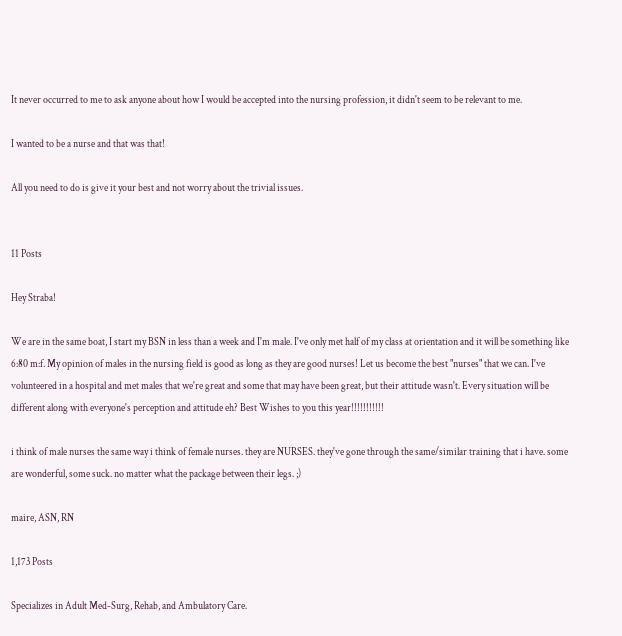It never occurred to me to ask anyone about how I would be accepted into the nursing profession, it didn't seem to be relevant to me.

I wanted to be a nurse and that was that!

All you need to do is give it your best and not worry about the trivial issues.


11 Posts

Hey Straba!

We are in the same boat, I start my BSN in less than a week and I'm male. I've only met half of my class at orientation and it will be something like 6:80 m:f. My opinion of males in the nursing field is good as long as they are good nurses! Let us become the best "nurses" that we can. I've volunteered in a hospital and met males that we're great and some that may have been great, but their attitude wasn't. Every situation will be different along with everyone's perception and attitude eh? Best Wishes to you this year!!!!!!!!!!!

i think of male nurses the same way i think of female nurses. they are NURSES. they've gone through the same/similar training that i have. some are wonderful, some suck. no matter what the package between their legs. ;)

maire, ASN, RN

1,173 Posts

Specializes in Adult Med-Surg, Rehab, and Ambulatory Care.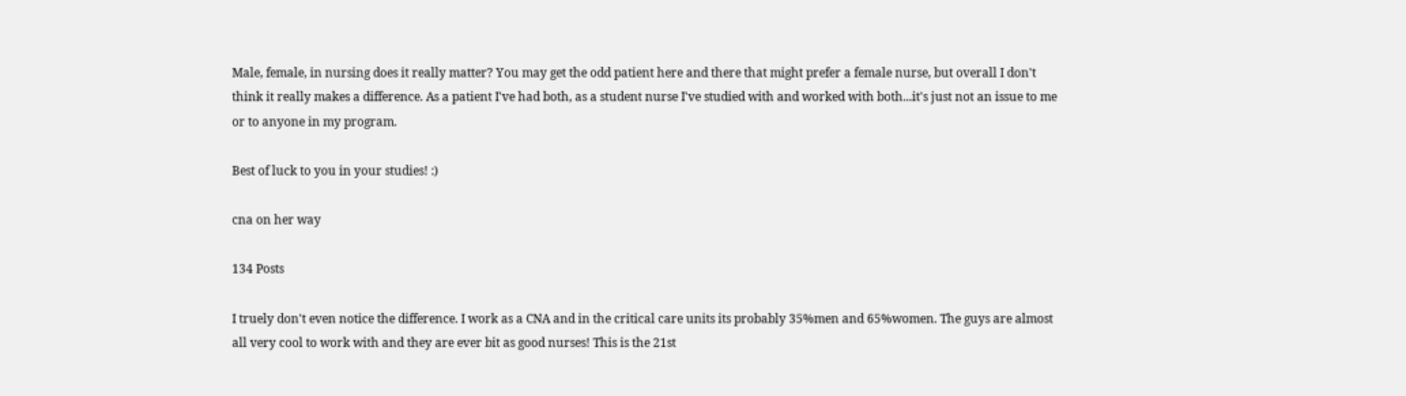Male, female, in nursing does it really matter? You may get the odd patient here and there that might prefer a female nurse, but overall I don't think it really makes a difference. As a patient I've had both, as a student nurse I've studied with and worked with both...it's just not an issue to me or to anyone in my program.

Best of luck to you in your studies! :)

cna on her way

134 Posts

I truely don't even notice the difference. I work as a CNA and in the critical care units its probably 35%men and 65%women. The guys are almost all very cool to work with and they are ever bit as good nurses! This is the 21st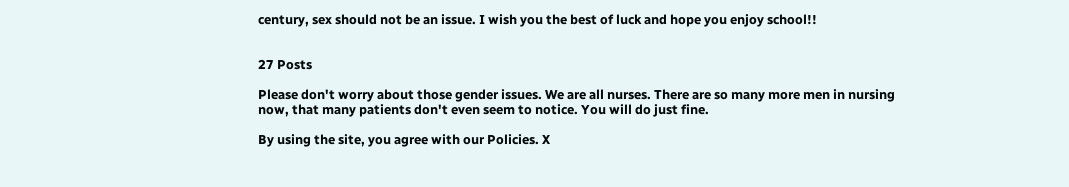century, sex should not be an issue. I wish you the best of luck and hope you enjoy school!!


27 Posts

Please don't worry about those gender issues. We are all nurses. There are so many more men in nursing now, that many patients don't even seem to notice. You will do just fine.

By using the site, you agree with our Policies. X